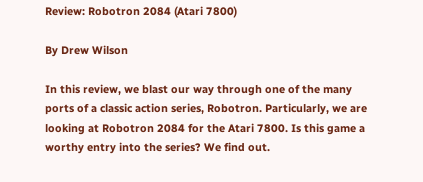Review: Robotron 2084 (Atari 7800)

By Drew Wilson

In this review, we blast our way through one of the many ports of a classic action series, Robotron. Particularly, we are looking at Robotron 2084 for the Atari 7800. Is this game a worthy entry into the series? We find out.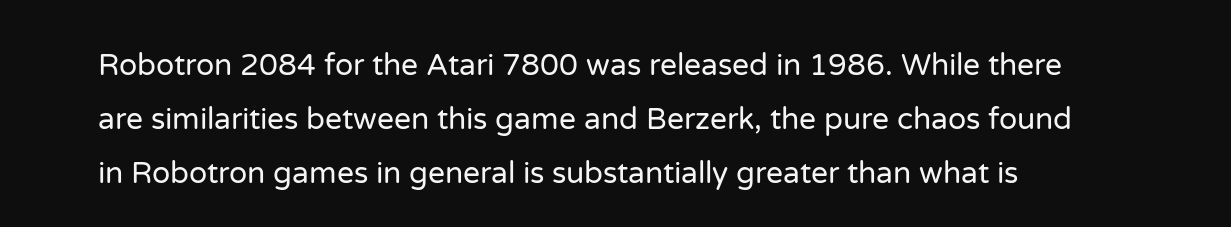Robotron 2084 for the Atari 7800 was released in 1986. While there are similarities between this game and Berzerk, the pure chaos found in Robotron games in general is substantially greater than what is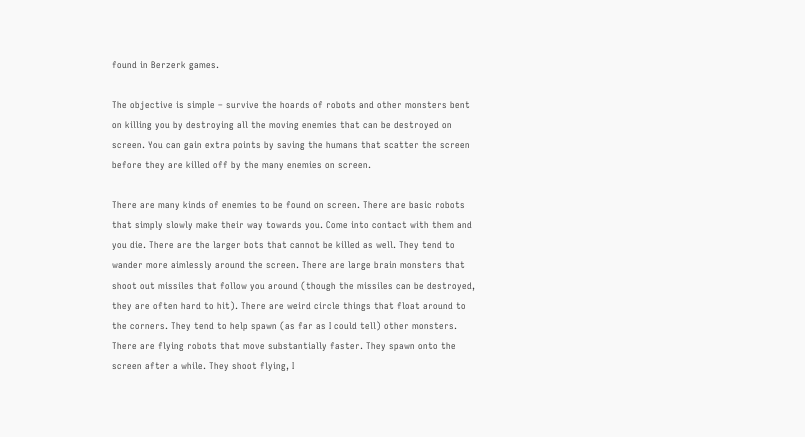found in Berzerk games.

The objective is simple – survive the hoards of robots and other monsters bent on killing you by destroying all the moving enemies that can be destroyed on screen. You can gain extra points by saving the humans that scatter the screen before they are killed off by the many enemies on screen.

There are many kinds of enemies to be found on screen. There are basic robots that simply slowly make their way towards you. Come into contact with them and you die. There are the larger bots that cannot be killed as well. They tend to wander more aimlessly around the screen. There are large brain monsters that shoot out missiles that follow you around (though the missiles can be destroyed, they are often hard to hit). There are weird circle things that float around to the corners. They tend to help spawn (as far as I could tell) other monsters. There are flying robots that move substantially faster. They spawn onto the screen after a while. They shoot flying, I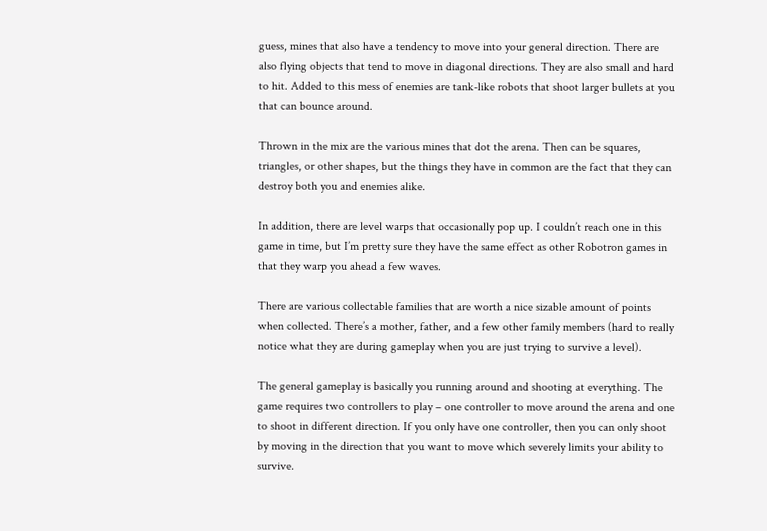guess, mines that also have a tendency to move into your general direction. There are also flying objects that tend to move in diagonal directions. They are also small and hard to hit. Added to this mess of enemies are tank-like robots that shoot larger bullets at you that can bounce around.

Thrown in the mix are the various mines that dot the arena. Then can be squares, triangles, or other shapes, but the things they have in common are the fact that they can destroy both you and enemies alike.

In addition, there are level warps that occasionally pop up. I couldn’t reach one in this game in time, but I’m pretty sure they have the same effect as other Robotron games in that they warp you ahead a few waves.

There are various collectable families that are worth a nice sizable amount of points when collected. There’s a mother, father, and a few other family members (hard to really notice what they are during gameplay when you are just trying to survive a level).

The general gameplay is basically you running around and shooting at everything. The game requires two controllers to play – one controller to move around the arena and one to shoot in different direction. If you only have one controller, then you can only shoot by moving in the direction that you want to move which severely limits your ability to survive.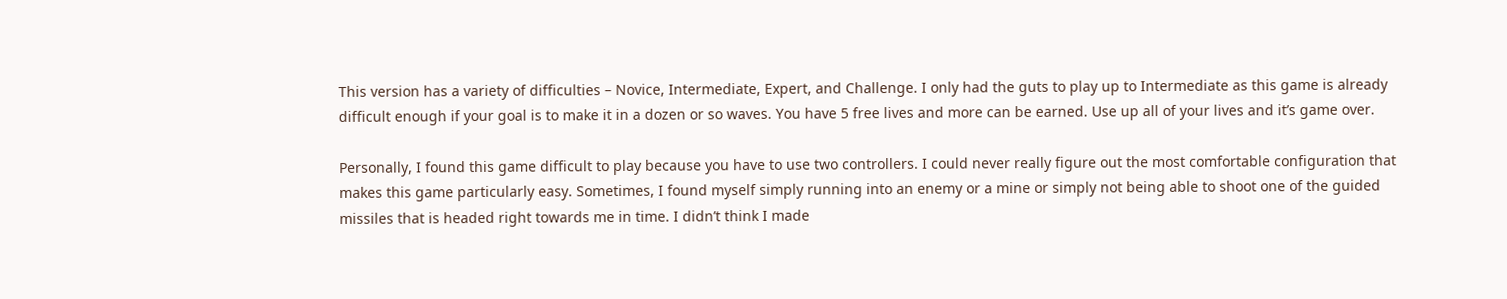This version has a variety of difficulties – Novice, Intermediate, Expert, and Challenge. I only had the guts to play up to Intermediate as this game is already difficult enough if your goal is to make it in a dozen or so waves. You have 5 free lives and more can be earned. Use up all of your lives and it’s game over.

Personally, I found this game difficult to play because you have to use two controllers. I could never really figure out the most comfortable configuration that makes this game particularly easy. Sometimes, I found myself simply running into an enemy or a mine or simply not being able to shoot one of the guided missiles that is headed right towards me in time. I didn’t think I made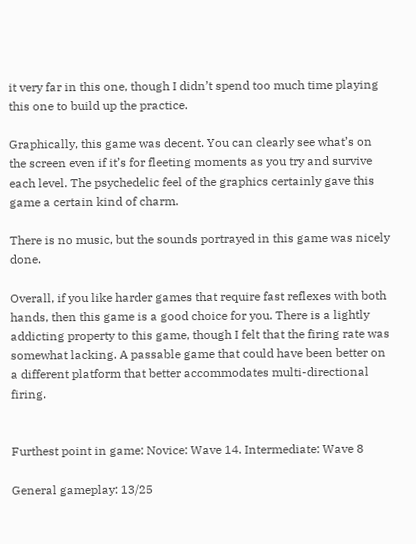it very far in this one, though I didn’t spend too much time playing this one to build up the practice.

Graphically, this game was decent. You can clearly see what’s on the screen even if it’s for fleeting moments as you try and survive each level. The psychedelic feel of the graphics certainly gave this game a certain kind of charm.

There is no music, but the sounds portrayed in this game was nicely done.

Overall, if you like harder games that require fast reflexes with both hands, then this game is a good choice for you. There is a lightly addicting property to this game, though I felt that the firing rate was somewhat lacking. A passable game that could have been better on a different platform that better accommodates multi-directional firing.


Furthest point in game: Novice: Wave 14. Intermediate: Wave 8

General gameplay: 13/25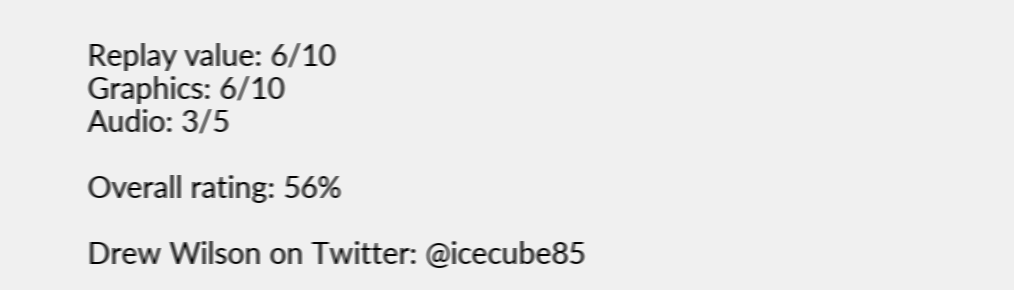Replay value: 6/10
Graphics: 6/10
Audio: 3/5

Overall rating: 56%

Drew Wilson on Twitter: @icecube85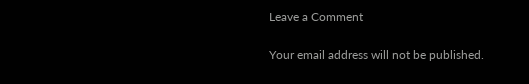Leave a Comment

Your email address will not be published.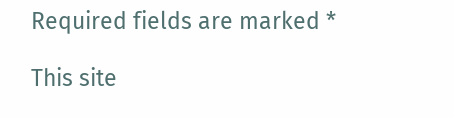Required fields are marked *

This site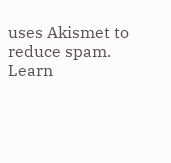uses Akismet to reduce spam. Learn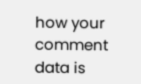how your comment data is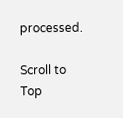processed.

Scroll to Top